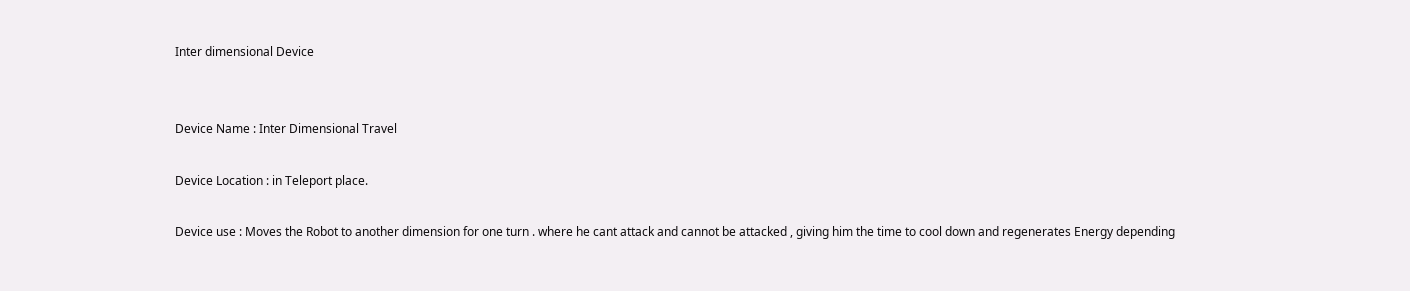Inter dimensional Device


Device Name : Inter Dimensional Travel

Device Location : in Teleport place.

Device use : Moves the Robot to another dimension for one turn . where he cant attack and cannot be attacked , giving him the time to cool down and regenerates Energy depending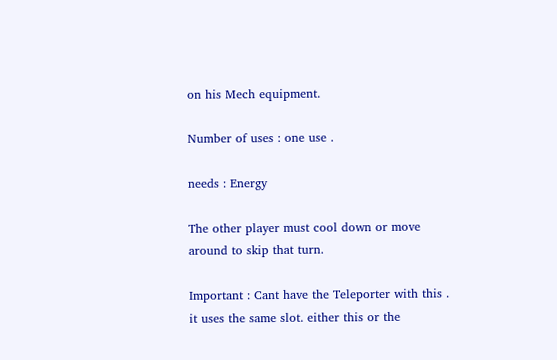on his Mech equipment.

Number of uses : one use .

needs : Energy

The other player must cool down or move around to skip that turn.

Important : Cant have the Teleporter with this . it uses the same slot. either this or the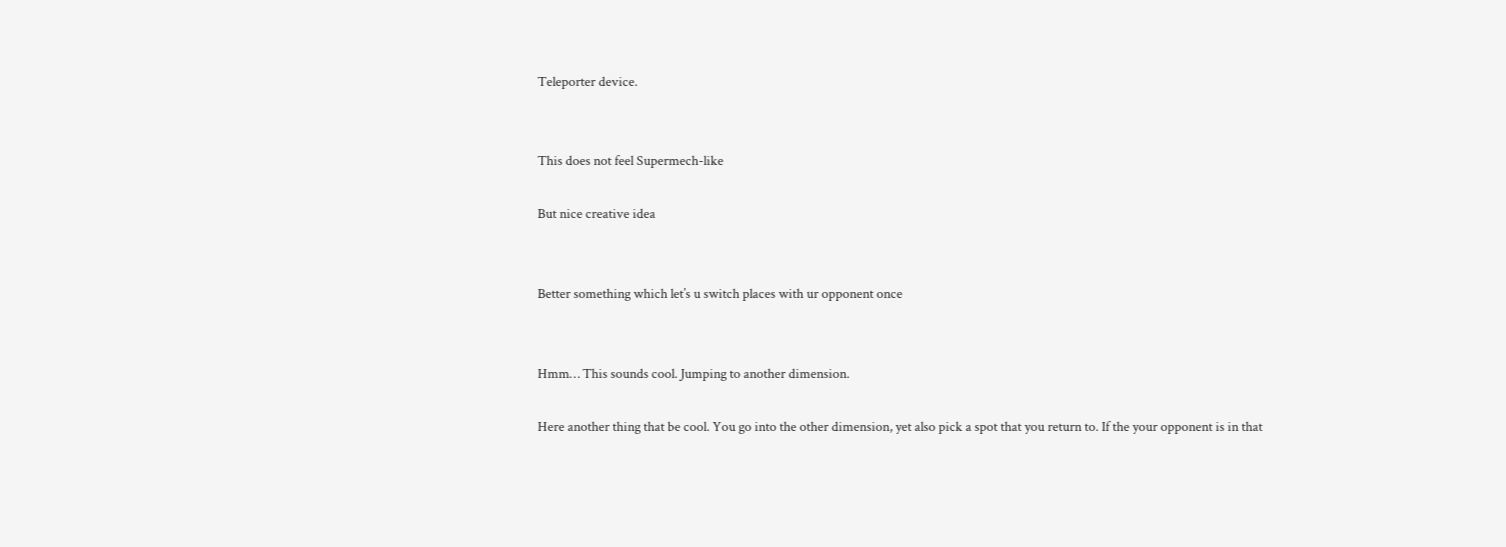Teleporter device.


This does not feel Supermech-like

But nice creative idea


Better something which let’s u switch places with ur opponent once


Hmm… This sounds cool. Jumping to another dimension.

Here another thing that be cool. You go into the other dimension, yet also pick a spot that you return to. If the your opponent is in that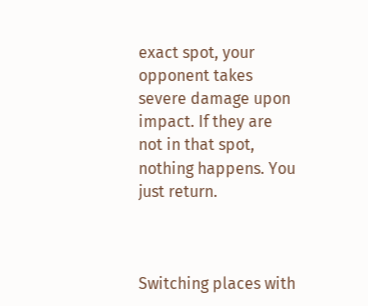exact spot, your opponent takes severe damage upon impact. If they are not in that spot, nothing happens. You just return.



Switching places with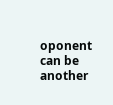oponent can be another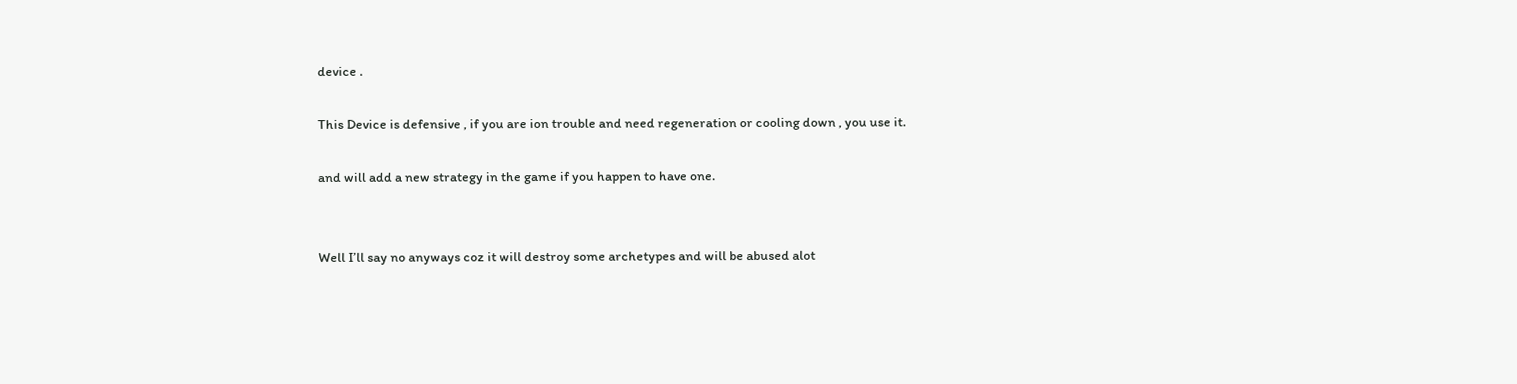device .

This Device is defensive , if you are ion trouble and need regeneration or cooling down , you use it.

and will add a new strategy in the game if you happen to have one.


Well I’ll say no anyways coz it will destroy some archetypes and will be abused alot